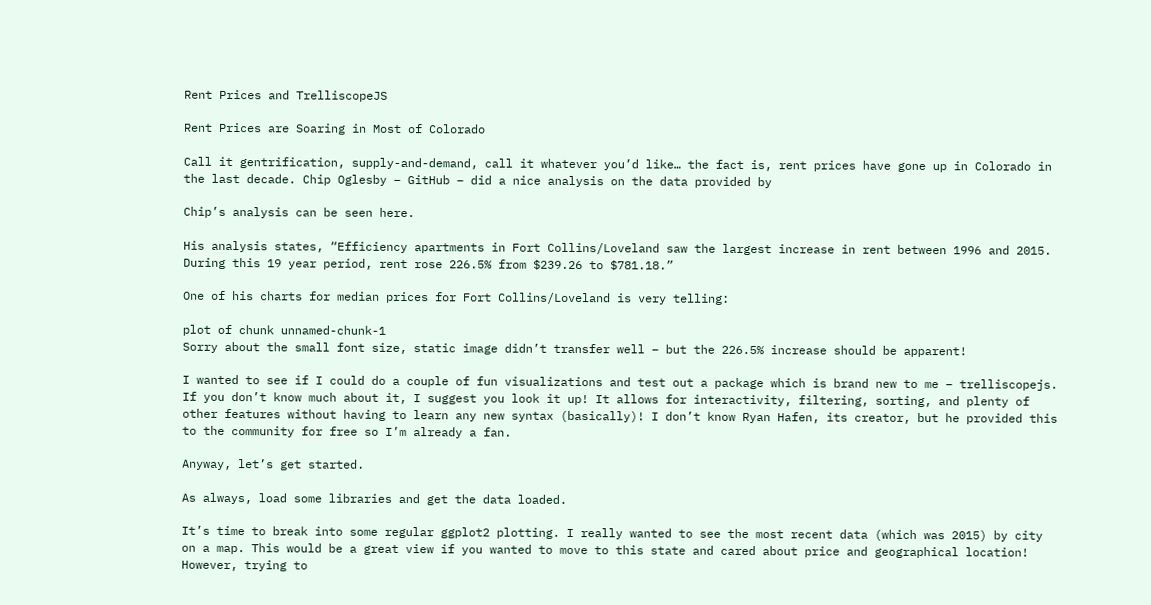Rent Prices and TrelliscopeJS

Rent Prices are Soaring in Most of Colorado

Call it gentrification, supply-and-demand, call it whatever you’d like… the fact is, rent prices have gone up in Colorado in the last decade. Chip Oglesby – GitHub – did a nice analysis on the data provided by

Chip’s analysis can be seen here.

His analysis states, “Efficiency apartments in Fort Collins/Loveland saw the largest increase in rent between 1996 and 2015. During this 19 year period, rent rose 226.5% from $239.26 to $781.18.”

One of his charts for median prices for Fort Collins/Loveland is very telling:

plot of chunk unnamed-chunk-1
Sorry about the small font size, static image didn’t transfer well – but the 226.5% increase should be apparent!

I wanted to see if I could do a couple of fun visualizations and test out a package which is brand new to me – trelliscopejs. If you don’t know much about it, I suggest you look it up! It allows for interactivity, filtering, sorting, and plenty of other features without having to learn any new syntax (basically)! I don’t know Ryan Hafen, its creator, but he provided this to the community for free so I’m already a fan.

Anyway, let’s get started.

As always, load some libraries and get the data loaded.

It’s time to break into some regular ggplot2 plotting. I really wanted to see the most recent data (which was 2015) by city on a map. This would be a great view if you wanted to move to this state and cared about price and geographical location! However, trying to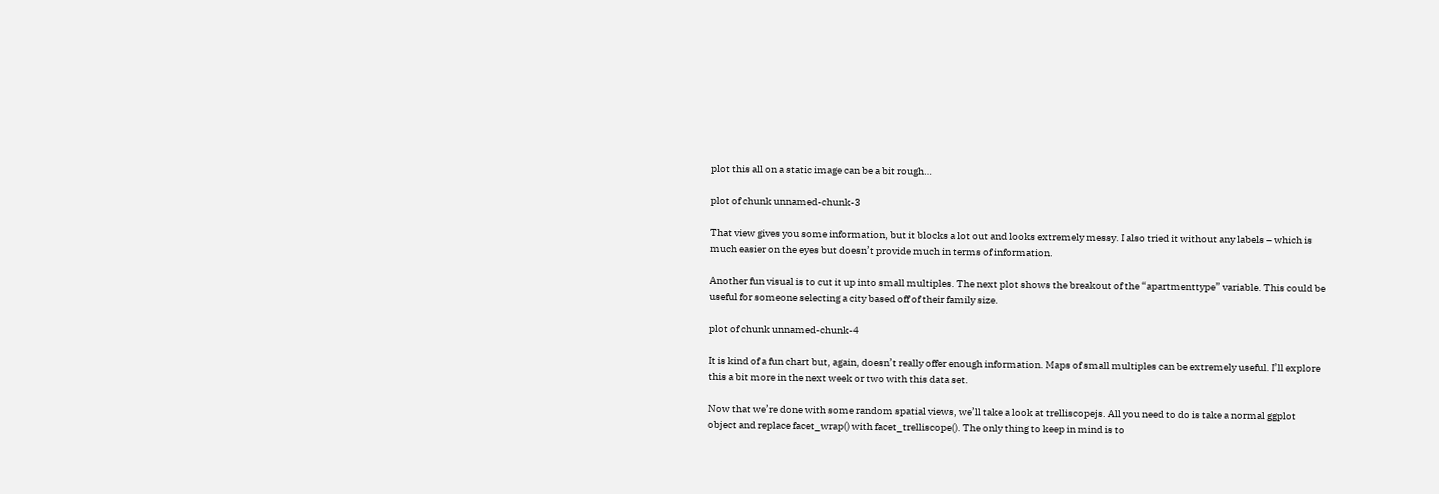plot this all on a static image can be a bit rough…

plot of chunk unnamed-chunk-3

That view gives you some information, but it blocks a lot out and looks extremely messy. I also tried it without any labels – which is much easier on the eyes but doesn’t provide much in terms of information.

Another fun visual is to cut it up into small multiples. The next plot shows the breakout of the “apartmenttype” variable. This could be useful for someone selecting a city based off of their family size.

plot of chunk unnamed-chunk-4

It is kind of a fun chart but, again, doesn’t really offer enough information. Maps of small multiples can be extremely useful. I’ll explore this a bit more in the next week or two with this data set.

Now that we’re done with some random spatial views, we’ll take a look at trelliscopejs. All you need to do is take a normal ggplot object and replace facet_wrap() with facet_trelliscope(). The only thing to keep in mind is to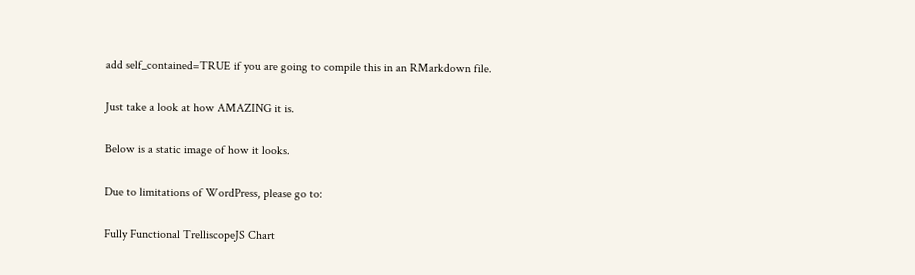add self_contained=TRUE if you are going to compile this in an RMarkdown file.

Just take a look at how AMAZING it is.

Below is a static image of how it looks.

Due to limitations of WordPress, please go to:

Fully Functional TrelliscopeJS Chart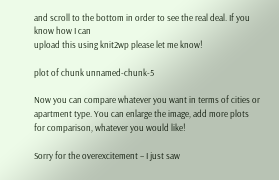and scroll to the bottom in order to see the real deal. If you know how I can
upload this using knit2wp please let me know!

plot of chunk unnamed-chunk-5

Now you can compare whatever you want in terms of cities or apartment type. You can enlarge the image, add more plots for comparison, whatever you would like!

Sorry for the overexcitement – I just saw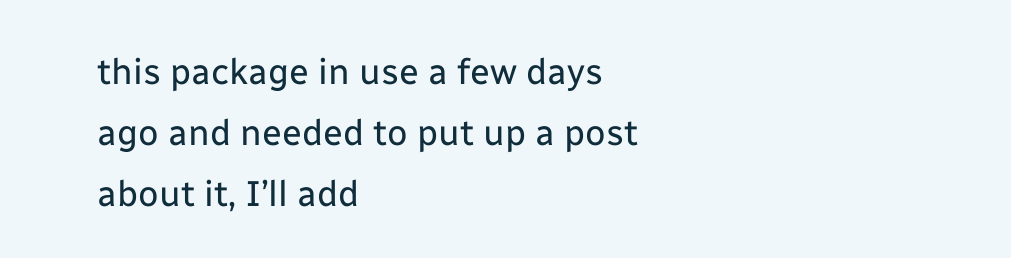this package in use a few days ago and needed to put up a post about it, I’ll add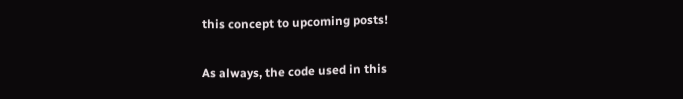this concept to upcoming posts!

As always, the code used in this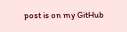post is on my GitHub